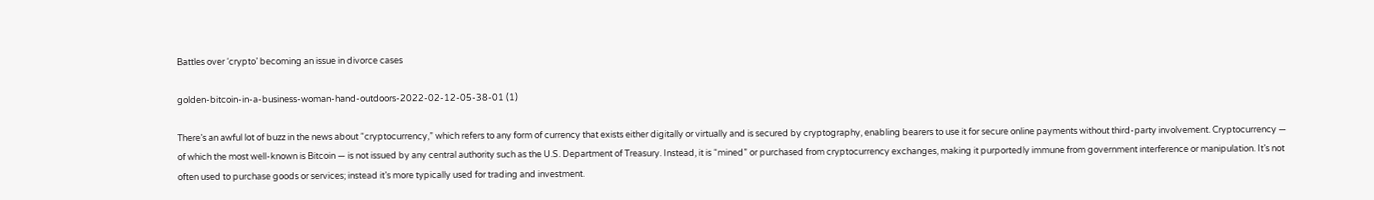Battles over ‘crypto’ becoming an issue in divorce cases

golden-bitcoin-in-a-business-woman-hand-outdoors-2022-02-12-05-38-01 (1)

There’s an awful lot of buzz in the news about “cryptocurrency,” which refers to any form of currency that exists either digitally or virtually and is secured by cryptography, enabling bearers to use it for secure online payments without third-party involvement. Cryptocurrency — of which the most well-known is Bitcoin — is not issued by any central authority such as the U.S. Department of Treasury. Instead, it is “mined” or purchased from cryptocurrency exchanges, making it purportedly immune from government interference or manipulation. It’s not often used to purchase goods or services; instead it’s more typically used for trading and investment.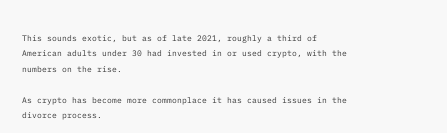This sounds exotic, but as of late 2021, roughly a third of American adults under 30 had invested in or used crypto, with the numbers on the rise.

As crypto has become more commonplace it has caused issues in the divorce process.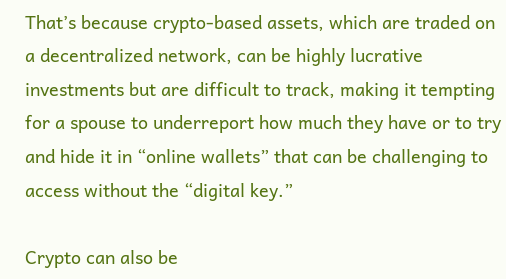That’s because crypto-based assets, which are traded on a decentralized network, can be highly lucrative investments but are difficult to track, making it tempting for a spouse to underreport how much they have or to try and hide it in “online wallets” that can be challenging to access without the “digital key.”

Crypto can also be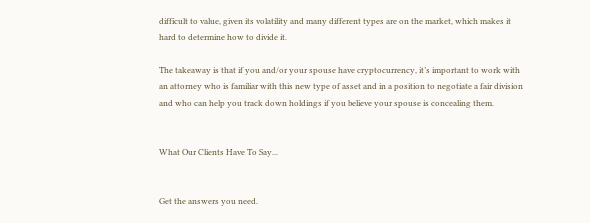difficult to value, given its volatility and many different types are on the market, which makes it hard to determine how to divide it.

The takeaway is that if you and/or your spouse have cryptocurrency, it’s important to work with an attorney who is familiar with this new type of asset and in a position to negotiate a fair division and who can help you track down holdings if you believe your spouse is concealing them.


What Our Clients Have To Say...


Get the answers you need.